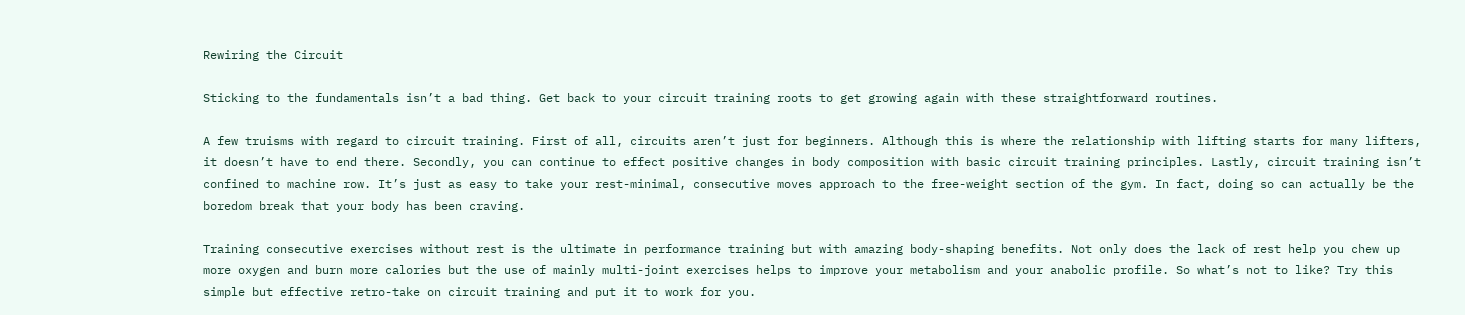Rewiring the Circuit

Sticking to the fundamentals isn’t a bad thing. Get back to your circuit training roots to get growing again with these straightforward routines.

A few truisms with regard to circuit training. First of all, circuits aren’t just for beginners. Although this is where the relationship with lifting starts for many lifters, it doesn’t have to end there. Secondly, you can continue to effect positive changes in body composition with basic circuit training principles. Lastly, circuit training isn’t confined to machine row. It’s just as easy to take your rest-minimal, consecutive moves approach to the free-weight section of the gym. In fact, doing so can actually be the boredom break that your body has been craving.

Training consecutive exercises without rest is the ultimate in performance training but with amazing body-shaping benefits. Not only does the lack of rest help you chew up more oxygen and burn more calories but the use of mainly multi-joint exercises helps to improve your metabolism and your anabolic profile. So what’s not to like? Try this simple but effective retro-take on circuit training and put it to work for you.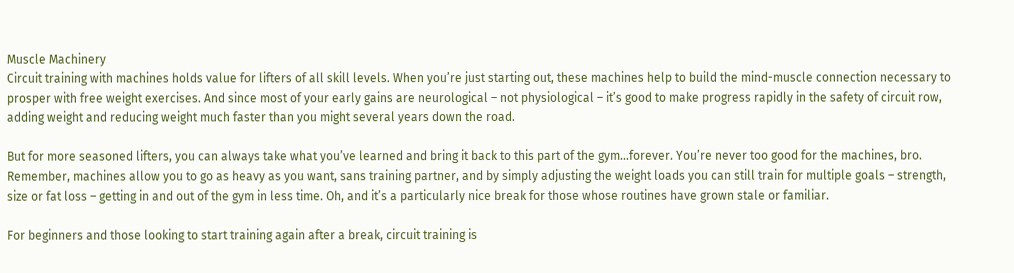Muscle Machinery
Circuit training with machines holds value for lifters of all skill levels. When you’re just starting out, these machines help to build the mind-muscle connection necessary to prosper with free weight exercises. And since most of your early gains are neurological – not physiological – it’s good to make progress rapidly in the safety of circuit row, adding weight and reducing weight much faster than you might several years down the road.

But for more seasoned lifters, you can always take what you’ve learned and bring it back to this part of the gym…forever. You’re never too good for the machines, bro. Remember, machines allow you to go as heavy as you want, sans training partner, and by simply adjusting the weight loads you can still train for multiple goals – strength, size or fat loss – getting in and out of the gym in less time. Oh, and it’s a particularly nice break for those whose routines have grown stale or familiar.

For beginners and those looking to start training again after a break, circuit training is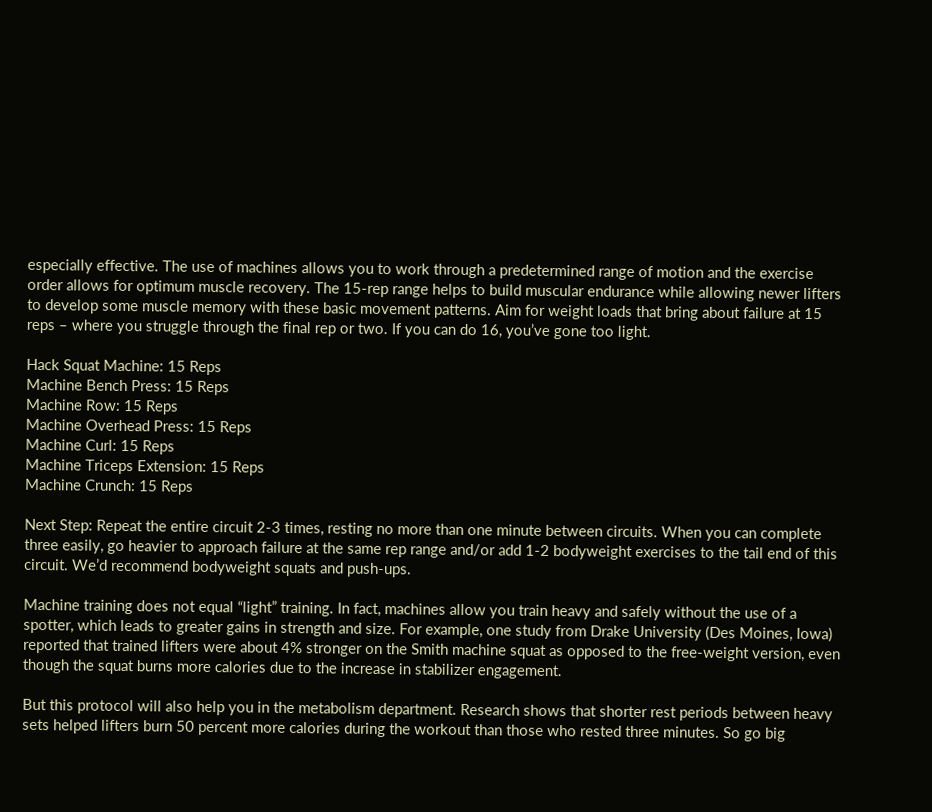especially effective. The use of machines allows you to work through a predetermined range of motion and the exercise order allows for optimum muscle recovery. The 15-rep range helps to build muscular endurance while allowing newer lifters to develop some muscle memory with these basic movement patterns. Aim for weight loads that bring about failure at 15 reps – where you struggle through the final rep or two. If you can do 16, you’ve gone too light.

Hack Squat Machine: 15 Reps
Machine Bench Press: 15 Reps
Machine Row: 15 Reps
Machine Overhead Press: 15 Reps
Machine Curl: 15 Reps
Machine Triceps Extension: 15 Reps
Machine Crunch: 15 Reps

Next Step: Repeat the entire circuit 2-3 times, resting no more than one minute between circuits. When you can complete three easily, go heavier to approach failure at the same rep range and/or add 1-2 bodyweight exercises to the tail end of this circuit. We’d recommend bodyweight squats and push-ups.

Machine training does not equal “light” training. In fact, machines allow you train heavy and safely without the use of a spotter, which leads to greater gains in strength and size. For example, one study from Drake University (Des Moines, Iowa) reported that trained lifters were about 4% stronger on the Smith machine squat as opposed to the free-weight version, even though the squat burns more calories due to the increase in stabilizer engagement.

But this protocol will also help you in the metabolism department. Research shows that shorter rest periods between heavy sets helped lifters burn 50 percent more calories during the workout than those who rested three minutes. So go big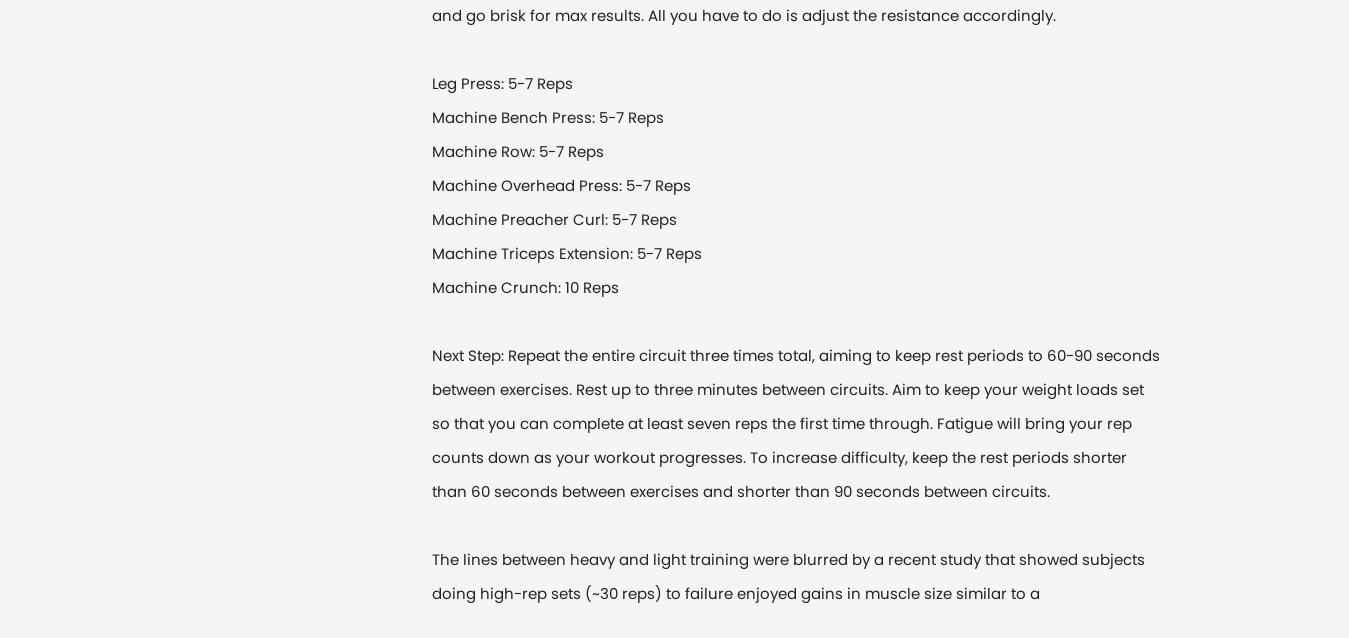and go brisk for max results. All you have to do is adjust the resistance accordingly.

Leg Press: 5-7 Reps
Machine Bench Press: 5-7 Reps
Machine Row: 5-7 Reps
Machine Overhead Press: 5-7 Reps
Machine Preacher Curl: 5-7 Reps
Machine Triceps Extension: 5-7 Reps
Machine Crunch: 10 Reps

Next Step: Repeat the entire circuit three times total, aiming to keep rest periods to 60-90 seconds between exercises. Rest up to three minutes between circuits. Aim to keep your weight loads set so that you can complete at least seven reps the first time through. Fatigue will bring your rep counts down as your workout progresses. To increase difficulty, keep the rest periods shorter than 60 seconds between exercises and shorter than 90 seconds between circuits.

The lines between heavy and light training were blurred by a recent study that showed subjects doing high-rep sets (~30 reps) to failure enjoyed gains in muscle size similar to a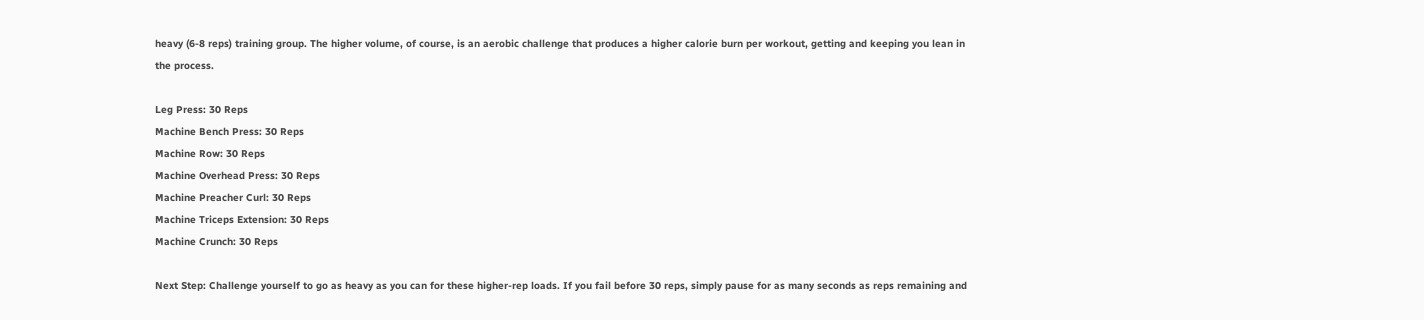heavy (6-8 reps) training group. The higher volume, of course, is an aerobic challenge that produces a higher calorie burn per workout, getting and keeping you lean in the process.

Leg Press: 30 Reps
Machine Bench Press: 30 Reps
Machine Row: 30 Reps
Machine Overhead Press: 30 Reps
Machine Preacher Curl: 30 Reps
Machine Triceps Extension: 30 Reps
Machine Crunch: 30 Reps

Next Step: Challenge yourself to go as heavy as you can for these higher-rep loads. If you fail before 30 reps, simply pause for as many seconds as reps remaining and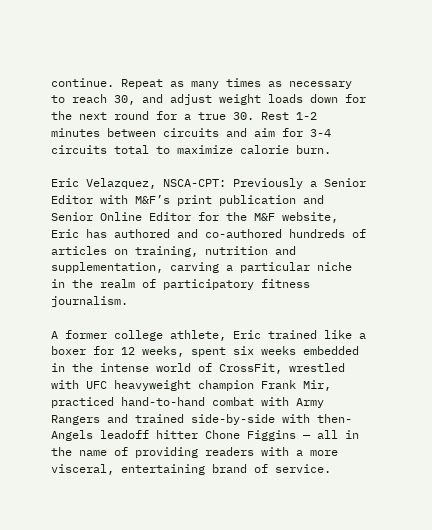continue. Repeat as many times as necessary to reach 30, and adjust weight loads down for the next round for a true 30. Rest 1-2 minutes between circuits and aim for 3-4 circuits total to maximize calorie burn.

Eric Velazquez, NSCA-CPT: Previously a Senior Editor with M&F’s print publication and Senior Online Editor for the M&F website, Eric has authored and co-authored hundreds of articles on training, nutrition and supplementation, carving a particular niche in the realm of participatory fitness journalism.

A former college athlete, Eric trained like a boxer for 12 weeks, spent six weeks embedded in the intense world of CrossFit, wrestled with UFC heavyweight champion Frank Mir, practiced hand-to-hand combat with Army Rangers and trained side-by-side with then-Angels leadoff hitter Chone Figgins — all in the name of providing readers with a more visceral, entertaining brand of service.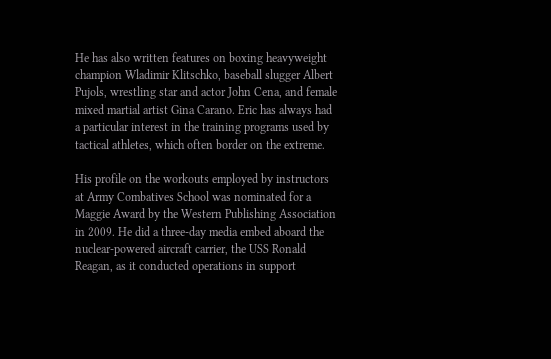He has also written features on boxing heavyweight champion Wladimir Klitschko, baseball slugger Albert Pujols, wrestling star and actor John Cena, and female mixed martial artist Gina Carano. Eric has always had a particular interest in the training programs used by tactical athletes, which often border on the extreme.

His profile on the workouts employed by instructors at Army Combatives School was nominated for a Maggie Award by the Western Publishing Association in 2009. He did a three-day media embed aboard the nuclear-powered aircraft carrier, the USS Ronald Reagan, as it conducted operations in support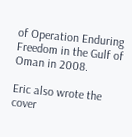of Operation Enduring Freedom in the Gulf of Oman in 2008.

Eric also wrote the cover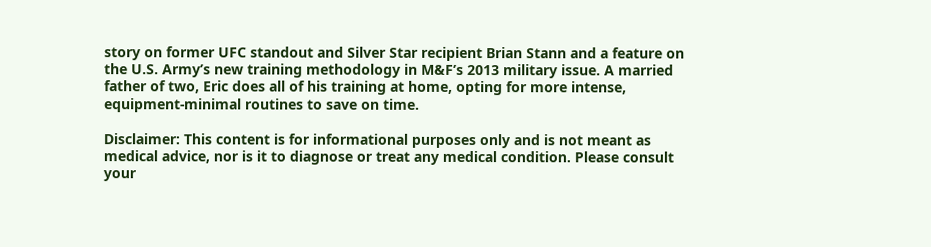story on former UFC standout and Silver Star recipient Brian Stann and a feature on the U.S. Army’s new training methodology in M&F’s 2013 military issue. A married father of two, Eric does all of his training at home, opting for more intense, equipment-minimal routines to save on time.

Disclaimer: This content is for informational purposes only and is not meant as medical advice, nor is it to diagnose or treat any medical condition. Please consult your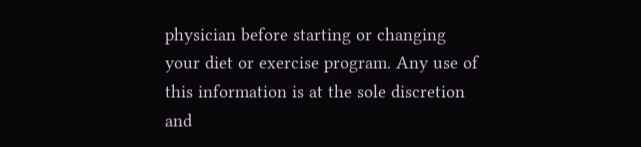physician before starting or changing your diet or exercise program. Any use of this information is at the sole discretion and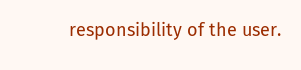responsibility of the user.